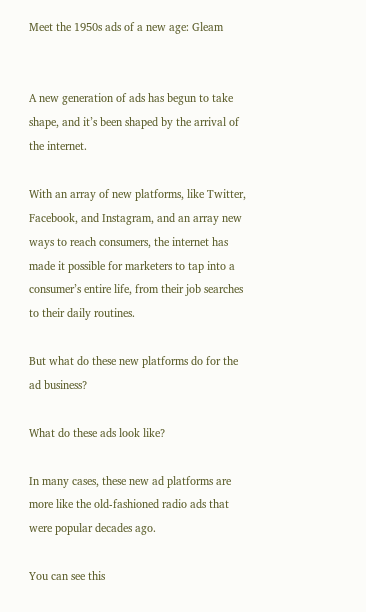Meet the 1950s ads of a new age: Gleam


A new generation of ads has begun to take shape, and it’s been shaped by the arrival of the internet.

With an array of new platforms, like Twitter, Facebook, and Instagram, and an array new ways to reach consumers, the internet has made it possible for marketers to tap into a consumer’s entire life, from their job searches to their daily routines.

But what do these new platforms do for the ad business?

What do these ads look like?

In many cases, these new ad platforms are more like the old-fashioned radio ads that were popular decades ago.

You can see this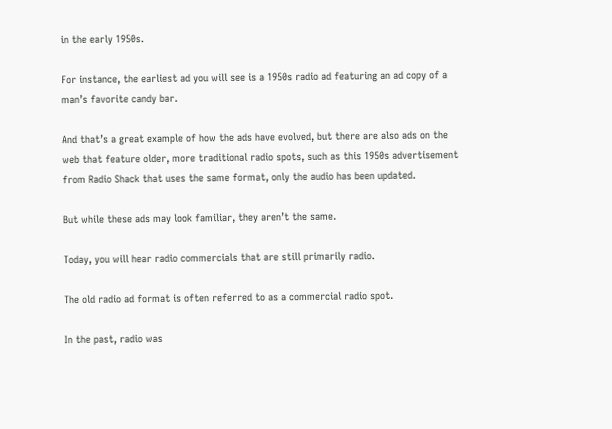in the early 1950s.

For instance, the earliest ad you will see is a 1950s radio ad featuring an ad copy of a man’s favorite candy bar.

And that’s a great example of how the ads have evolved, but there are also ads on the web that feature older, more traditional radio spots, such as this 1950s advertisement from Radio Shack that uses the same format, only the audio has been updated.

But while these ads may look familiar, they aren’t the same.

Today, you will hear radio commercials that are still primarily radio.

The old radio ad format is often referred to as a commercial radio spot.

In the past, radio was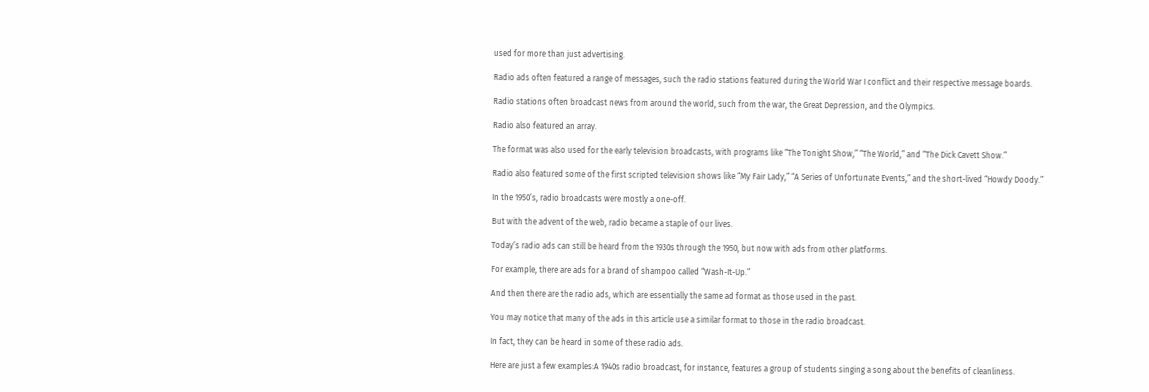used for more than just advertising.

Radio ads often featured a range of messages, such the radio stations featured during the World War I conflict and their respective message boards.

Radio stations often broadcast news from around the world, such from the war, the Great Depression, and the Olympics.

Radio also featured an array.

The format was also used for the early television broadcasts, with programs like “The Tonight Show,” “The World,” and “The Dick Cavett Show.”

Radio also featured some of the first scripted television shows like “My Fair Lady,” “A Series of Unfortunate Events,” and the short-lived “Howdy Doody.”

In the 1950’s, radio broadcasts were mostly a one-off.

But with the advent of the web, radio became a staple of our lives.

Today’s radio ads can still be heard from the 1930s through the 1950, but now with ads from other platforms.

For example, there are ads for a brand of shampoo called “Wash-It-Up.”

And then there are the radio ads, which are essentially the same ad format as those used in the past.

You may notice that many of the ads in this article use a similar format to those in the radio broadcast.

In fact, they can be heard in some of these radio ads.

Here are just a few examples:A 1940s radio broadcast, for instance, features a group of students singing a song about the benefits of cleanliness.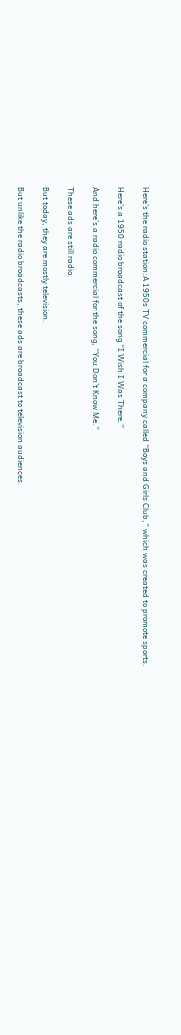Here’s the radio station:A 1950s TV commercial for a company called “Boys and Girls Club,” which was created to promote sports.

Here’s a 1950 radio broadcast of the song “I Wish I Was There.”

And here’s a radio commercial for the song, “You Don’t Know Me.”

These ads are still radio.

But today, they are mostly television.

But unlike the radio broadcasts, these ads are broadcast to television audiences.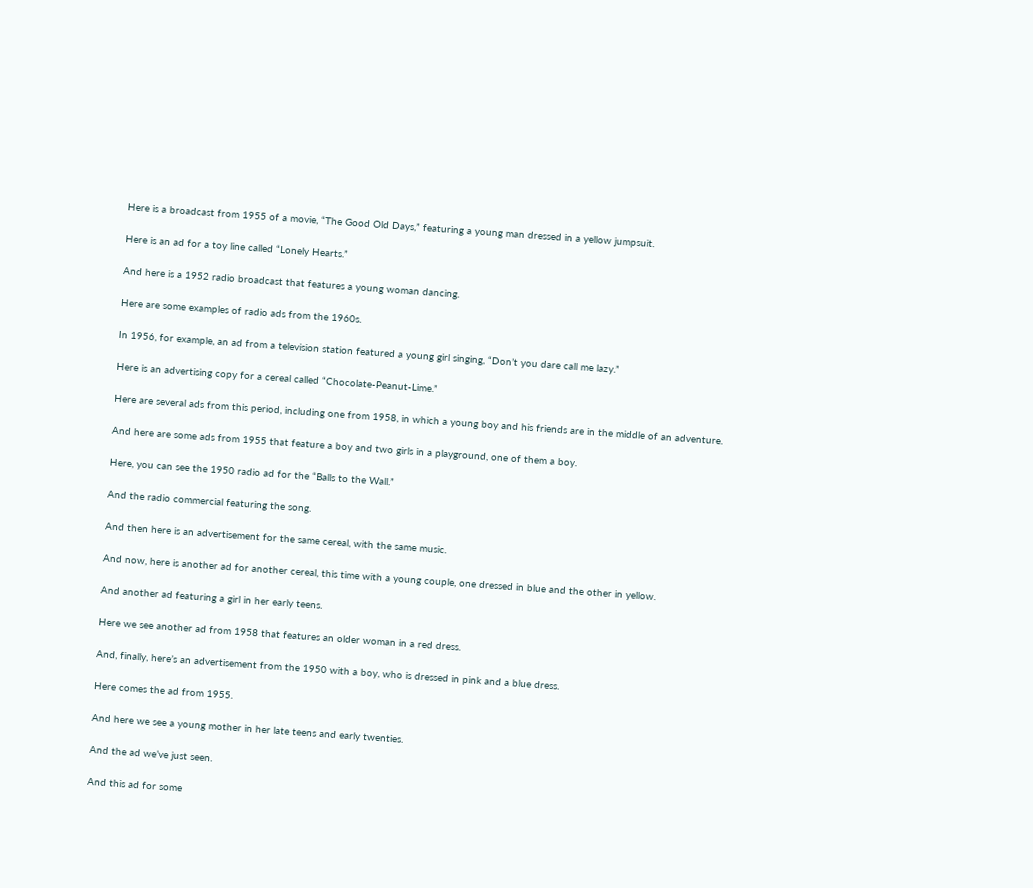Here is a broadcast from 1955 of a movie, “The Good Old Days,” featuring a young man dressed in a yellow jumpsuit.

Here is an ad for a toy line called “Lonely Hearts.”

And here is a 1952 radio broadcast that features a young woman dancing.

Here are some examples of radio ads from the 1960s.

In 1956, for example, an ad from a television station featured a young girl singing, “Don’t you dare call me lazy.”

Here is an advertising copy for a cereal called “Chocolate-Peanut-Lime.”

Here are several ads from this period, including one from 1958, in which a young boy and his friends are in the middle of an adventure.

And here are some ads from 1955 that feature a boy and two girls in a playground, one of them a boy.

Here, you can see the 1950 radio ad for the “Balls to the Wall.”

And the radio commercial featuring the song.

And then here is an advertisement for the same cereal, with the same music.

And now, here is another ad for another cereal, this time with a young couple, one dressed in blue and the other in yellow.

And another ad featuring a girl in her early teens.

Here we see another ad from 1958 that features an older woman in a red dress.

And, finally, here’s an advertisement from the 1950 with a boy, who is dressed in pink and a blue dress.

Here comes the ad from 1955.

And here we see a young mother in her late teens and early twenties.

And the ad we’ve just seen.

And this ad for some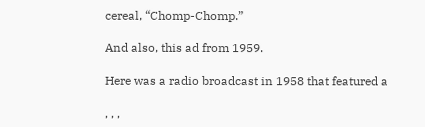cereal, “Chomp-Chomp.”

And also, this ad from 1959.

Here was a radio broadcast in 1958 that featured a

, , ,